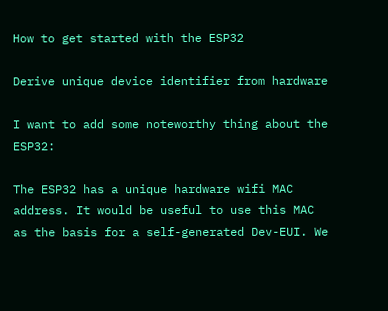How to get started with the ESP32

Derive unique device identifier from hardware

I want to add some noteworthy thing about the ESP32:

The ESP32 has a unique hardware wifi MAC address. It would be useful to use this MAC as the basis for a self-generated Dev-EUI. We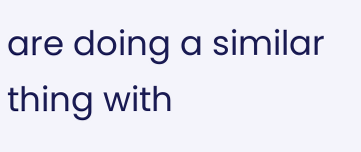are doing a similar thing with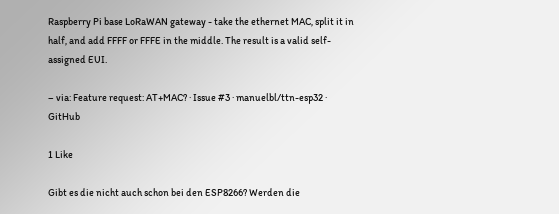Raspberry Pi base LoRaWAN gateway - take the ethernet MAC, split it in half, and add FFFF or FFFE in the middle. The result is a valid self-assigned EUI.

– via: Feature request: AT+MAC? · Issue #3 · manuelbl/ttn-esp32 · GitHub

1 Like

Gibt es die nicht auch schon bei den ESP8266? Werden die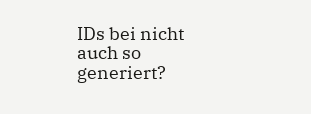IDs bei nicht auch so generiert?